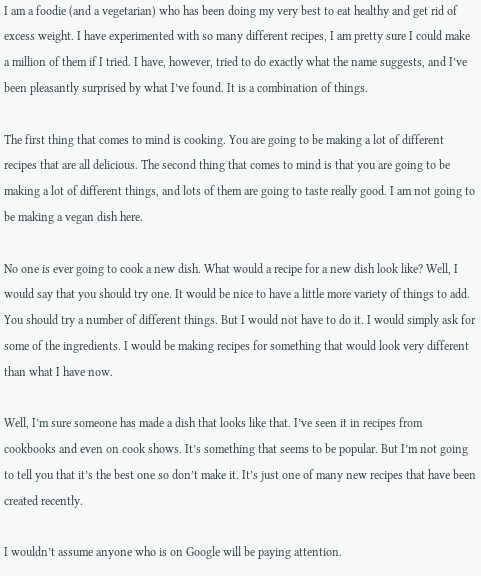I am a foodie (and a vegetarian) who has been doing my very best to eat healthy and get rid of excess weight. I have experimented with so many different recipes, I am pretty sure I could make a million of them if I tried. I have, however, tried to do exactly what the name suggests, and I’ve been pleasantly surprised by what I’ve found. It is a combination of things.

The first thing that comes to mind is cooking. You are going to be making a lot of different recipes that are all delicious. The second thing that comes to mind is that you are going to be making a lot of different things, and lots of them are going to taste really good. I am not going to be making a vegan dish here.

No one is ever going to cook a new dish. What would a recipe for a new dish look like? Well, I would say that you should try one. It would be nice to have a little more variety of things to add. You should try a number of different things. But I would not have to do it. I would simply ask for some of the ingredients. I would be making recipes for something that would look very different than what I have now.

Well, I’m sure someone has made a dish that looks like that. I’ve seen it in recipes from cookbooks and even on cook shows. It’s something that seems to be popular. But I’m not going to tell you that it’s the best one so don’t make it. It’s just one of many new recipes that have been created recently.

I wouldn’t assume anyone who is on Google will be paying attention.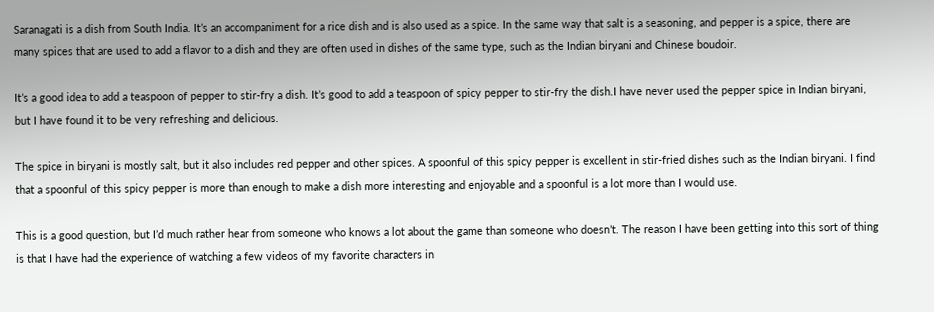Saranagati is a dish from South India. It’s an accompaniment for a rice dish and is also used as a spice. In the same way that salt is a seasoning, and pepper is a spice, there are many spices that are used to add a flavor to a dish and they are often used in dishes of the same type, such as the Indian biryani and Chinese boudoir.

It’s a good idea to add a teaspoon of pepper to stir-fry a dish. It’s good to add a teaspoon of spicy pepper to stir-fry the dish.I have never used the pepper spice in Indian biryani, but I have found it to be very refreshing and delicious.

The spice in biryani is mostly salt, but it also includes red pepper and other spices. A spoonful of this spicy pepper is excellent in stir-fried dishes such as the Indian biryani. I find that a spoonful of this spicy pepper is more than enough to make a dish more interesting and enjoyable and a spoonful is a lot more than I would use.

This is a good question, but I’d much rather hear from someone who knows a lot about the game than someone who doesn’t. The reason I have been getting into this sort of thing is that I have had the experience of watching a few videos of my favorite characters in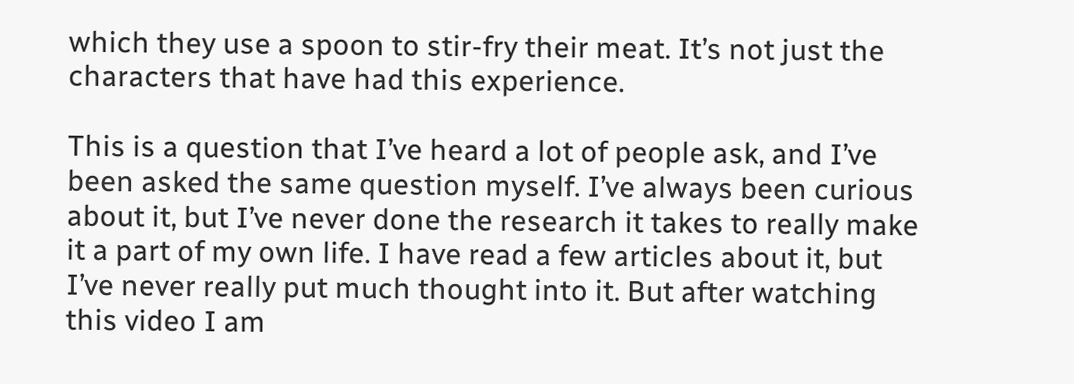which they use a spoon to stir-fry their meat. It’s not just the characters that have had this experience.

This is a question that I’ve heard a lot of people ask, and I’ve been asked the same question myself. I’ve always been curious about it, but I’ve never done the research it takes to really make it a part of my own life. I have read a few articles about it, but I’ve never really put much thought into it. But after watching this video I am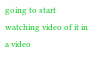going to start watching video of it in a video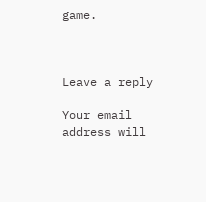game.



Leave a reply

Your email address will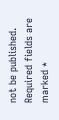not be published. Required fields are marked *